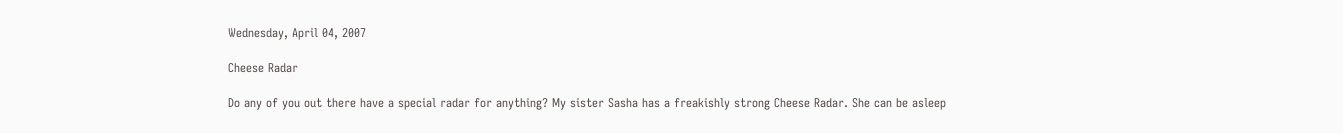Wednesday, April 04, 2007

Cheese Radar

Do any of you out there have a special radar for anything? My sister Sasha has a freakishly strong Cheese Radar. She can be asleep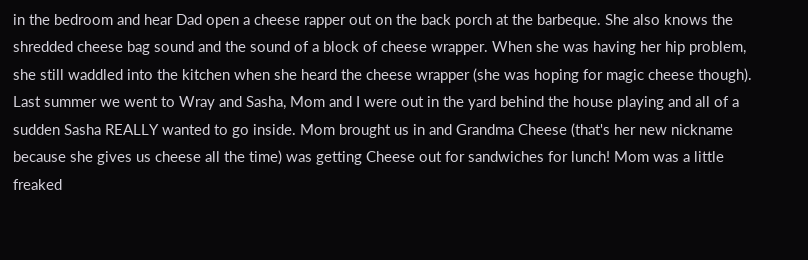in the bedroom and hear Dad open a cheese rapper out on the back porch at the barbeque. She also knows the shredded cheese bag sound and the sound of a block of cheese wrapper. When she was having her hip problem, she still waddled into the kitchen when she heard the cheese wrapper (she was hoping for magic cheese though). Last summer we went to Wray and Sasha, Mom and I were out in the yard behind the house playing and all of a sudden Sasha REALLY wanted to go inside. Mom brought us in and Grandma Cheese (that's her new nickname because she gives us cheese all the time) was getting Cheese out for sandwiches for lunch! Mom was a little freaked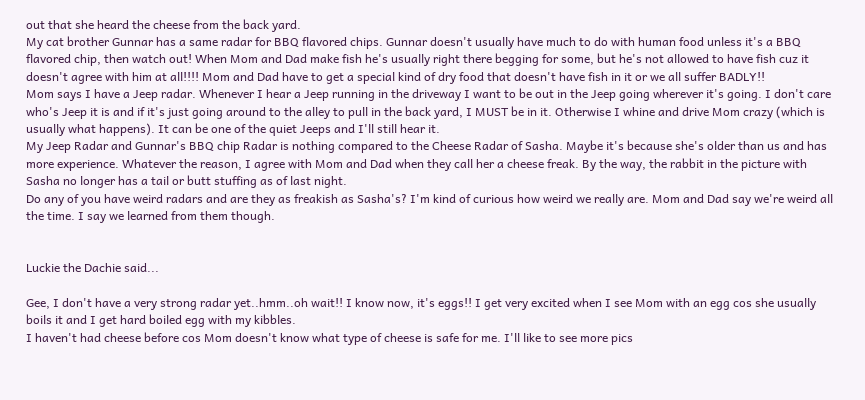out that she heard the cheese from the back yard.
My cat brother Gunnar has a same radar for BBQ flavored chips. Gunnar doesn't usually have much to do with human food unless it's a BBQ flavored chip, then watch out! When Mom and Dad make fish he's usually right there begging for some, but he's not allowed to have fish cuz it doesn't agree with him at all!!!! Mom and Dad have to get a special kind of dry food that doesn't have fish in it or we all suffer BADLY!!
Mom says I have a Jeep radar. Whenever I hear a Jeep running in the driveway I want to be out in the Jeep going wherever it's going. I don't care who's Jeep it is and if it's just going around to the alley to pull in the back yard, I MUST be in it. Otherwise I whine and drive Mom crazy (which is usually what happens). It can be one of the quiet Jeeps and I'll still hear it.
My Jeep Radar and Gunnar's BBQ chip Radar is nothing compared to the Cheese Radar of Sasha. Maybe it's because she's older than us and has more experience. Whatever the reason, I agree with Mom and Dad when they call her a cheese freak. By the way, the rabbit in the picture with Sasha no longer has a tail or butt stuffing as of last night.
Do any of you have weird radars and are they as freakish as Sasha's? I'm kind of curious how weird we really are. Mom and Dad say we're weird all the time. I say we learned from them though.


Luckie the Dachie said...

Gee, I don't have a very strong radar yet..hmm..oh wait!! I know now, it's eggs!! I get very excited when I see Mom with an egg cos she usually boils it and I get hard boiled egg with my kibbles.
I haven't had cheese before cos Mom doesn't know what type of cheese is safe for me. I'll like to see more pics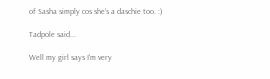of Sasha simply cos she's a daschie too. :)

Tadpole said...

Well my girl says I'm very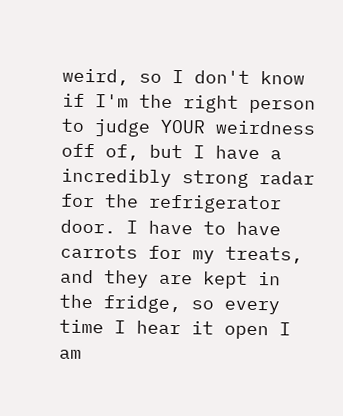weird, so I don't know if I'm the right person to judge YOUR weirdness off of, but I have a incredibly strong radar for the refrigerator door. I have to have carrots for my treats, and they are kept in the fridge, so every time I hear it open I am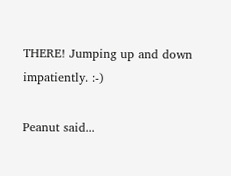THERE! Jumping up and down impatiently. :-)

Peanut said...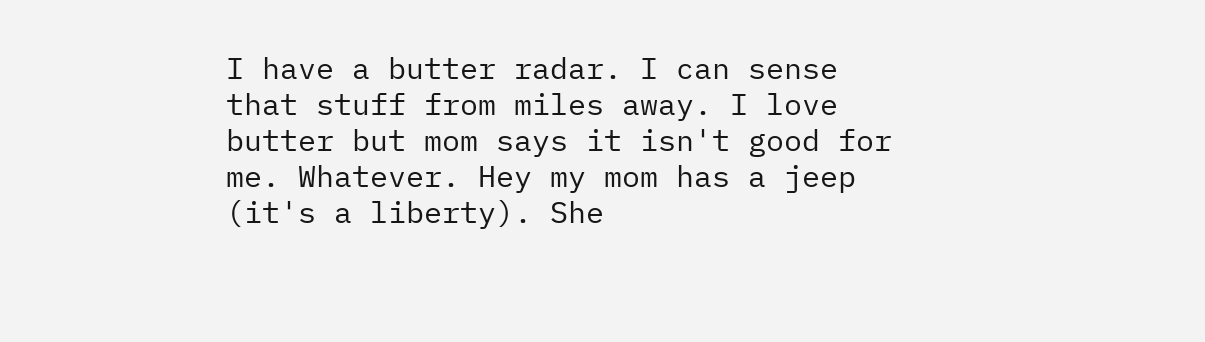I have a butter radar. I can sense that stuff from miles away. I love butter but mom says it isn't good for me. Whatever. Hey my mom has a jeep (it's a liberty). She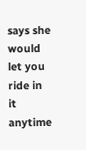says she would let you ride in it anytime